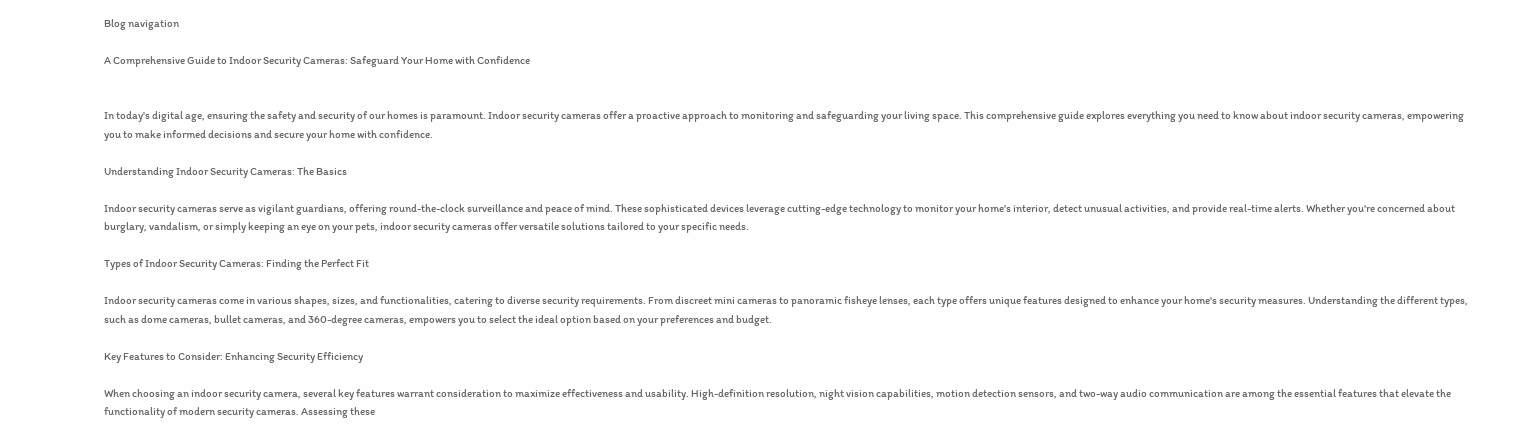Blog navigation

A Comprehensive Guide to Indoor Security Cameras: Safeguard Your Home with Confidence


In today's digital age, ensuring the safety and security of our homes is paramount. Indoor security cameras offer a proactive approach to monitoring and safeguarding your living space. This comprehensive guide explores everything you need to know about indoor security cameras, empowering you to make informed decisions and secure your home with confidence.

Understanding Indoor Security Cameras: The Basics

Indoor security cameras serve as vigilant guardians, offering round-the-clock surveillance and peace of mind. These sophisticated devices leverage cutting-edge technology to monitor your home's interior, detect unusual activities, and provide real-time alerts. Whether you're concerned about burglary, vandalism, or simply keeping an eye on your pets, indoor security cameras offer versatile solutions tailored to your specific needs.

Types of Indoor Security Cameras: Finding the Perfect Fit

Indoor security cameras come in various shapes, sizes, and functionalities, catering to diverse security requirements. From discreet mini cameras to panoramic fisheye lenses, each type offers unique features designed to enhance your home's security measures. Understanding the different types, such as dome cameras, bullet cameras, and 360-degree cameras, empowers you to select the ideal option based on your preferences and budget.

Key Features to Consider: Enhancing Security Efficiency

When choosing an indoor security camera, several key features warrant consideration to maximize effectiveness and usability. High-definition resolution, night vision capabilities, motion detection sensors, and two-way audio communication are among the essential features that elevate the functionality of modern security cameras. Assessing these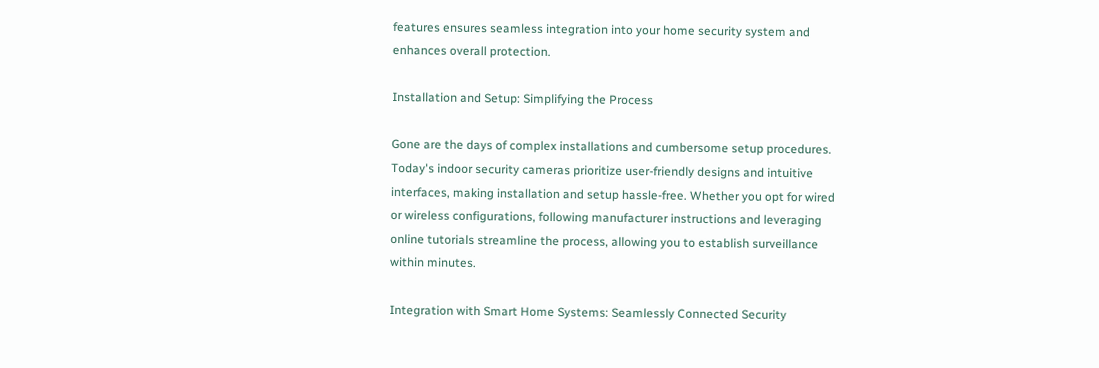features ensures seamless integration into your home security system and enhances overall protection.

Installation and Setup: Simplifying the Process

Gone are the days of complex installations and cumbersome setup procedures. Today's indoor security cameras prioritize user-friendly designs and intuitive interfaces, making installation and setup hassle-free. Whether you opt for wired or wireless configurations, following manufacturer instructions and leveraging online tutorials streamline the process, allowing you to establish surveillance within minutes.

Integration with Smart Home Systems: Seamlessly Connected Security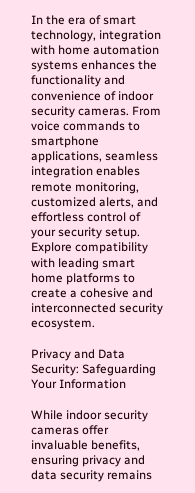In the era of smart technology, integration with home automation systems enhances the functionality and convenience of indoor security cameras. From voice commands to smartphone applications, seamless integration enables remote monitoring, customized alerts, and effortless control of your security setup. Explore compatibility with leading smart home platforms to create a cohesive and interconnected security ecosystem.

Privacy and Data Security: Safeguarding Your Information

While indoor security cameras offer invaluable benefits, ensuring privacy and data security remains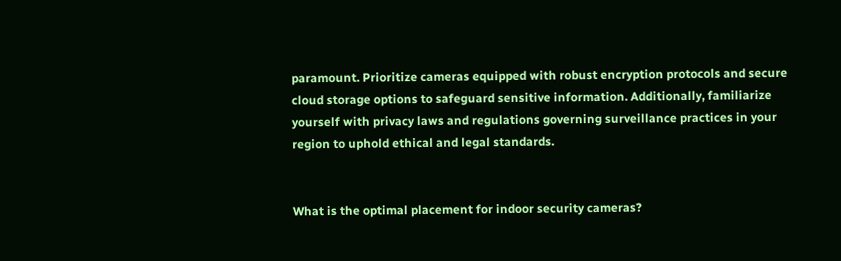paramount. Prioritize cameras equipped with robust encryption protocols and secure cloud storage options to safeguard sensitive information. Additionally, familiarize yourself with privacy laws and regulations governing surveillance practices in your region to uphold ethical and legal standards.


What is the optimal placement for indoor security cameras?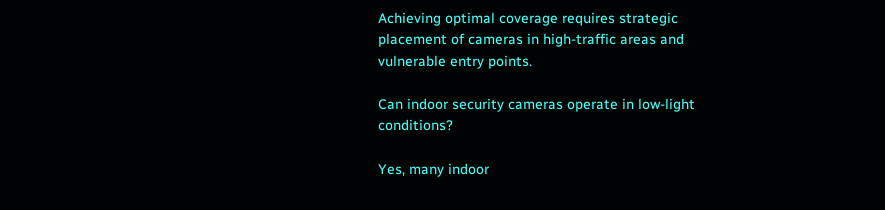Achieving optimal coverage requires strategic placement of cameras in high-traffic areas and vulnerable entry points.

Can indoor security cameras operate in low-light conditions?

Yes, many indoor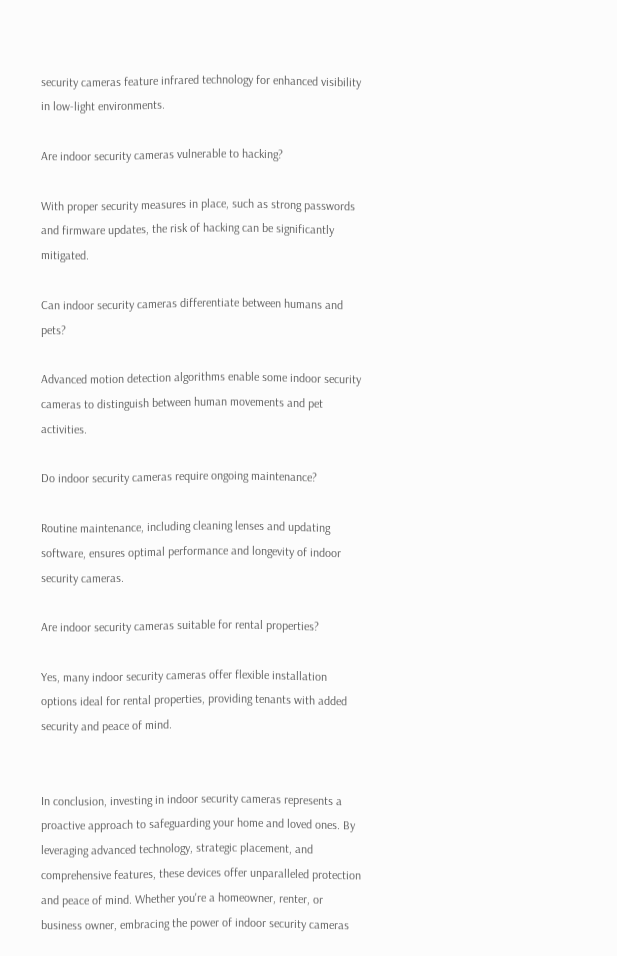security cameras feature infrared technology for enhanced visibility in low-light environments.

Are indoor security cameras vulnerable to hacking?

With proper security measures in place, such as strong passwords and firmware updates, the risk of hacking can be significantly mitigated.

Can indoor security cameras differentiate between humans and pets?

Advanced motion detection algorithms enable some indoor security cameras to distinguish between human movements and pet activities.

Do indoor security cameras require ongoing maintenance?

Routine maintenance, including cleaning lenses and updating software, ensures optimal performance and longevity of indoor security cameras.

Are indoor security cameras suitable for rental properties?

Yes, many indoor security cameras offer flexible installation options ideal for rental properties, providing tenants with added security and peace of mind.


In conclusion, investing in indoor security cameras represents a proactive approach to safeguarding your home and loved ones. By leveraging advanced technology, strategic placement, and comprehensive features, these devices offer unparalleled protection and peace of mind. Whether you're a homeowner, renter, or business owner, embracing the power of indoor security cameras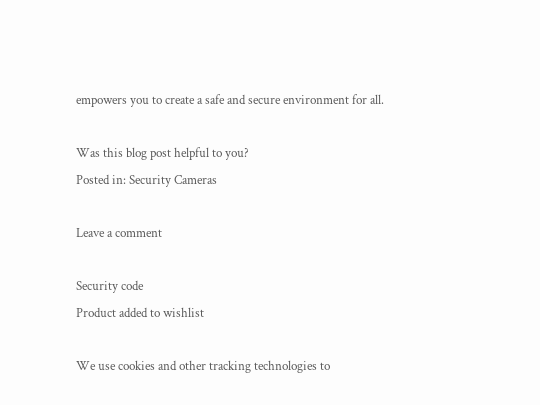empowers you to create a safe and secure environment for all.

Was this blog post helpful to you?
Posted in: Security Cameras

Leave a comment

Security code
Product added to wishlist

We use cookies and other tracking technologies to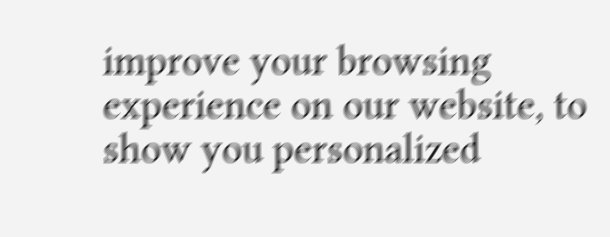improve your browsing experience on our website, to show you personalized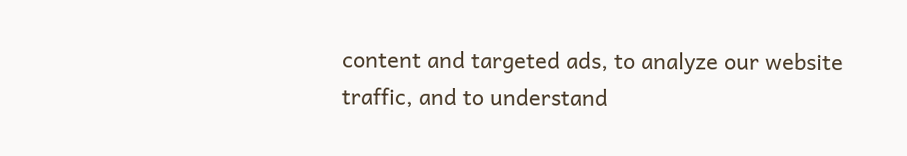content and targeted ads, to analyze our website traffic, and to understand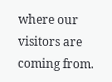where our visitors are coming from.